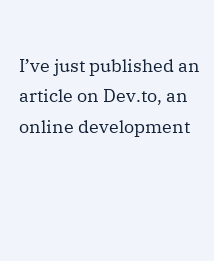I’ve just published an article on Dev.to, an online development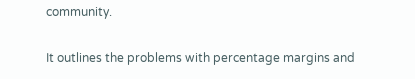community.

It outlines the problems with percentage margins and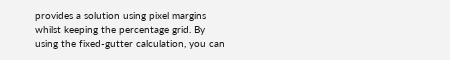provides a solution using pixel margins whilst keeping the percentage grid. By using the fixed-gutter calculation, you can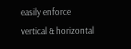easily enforce vertical & horizontal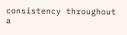consistency throughout a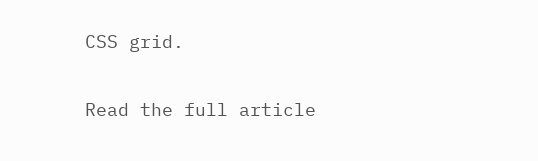CSS grid.

Read the full article